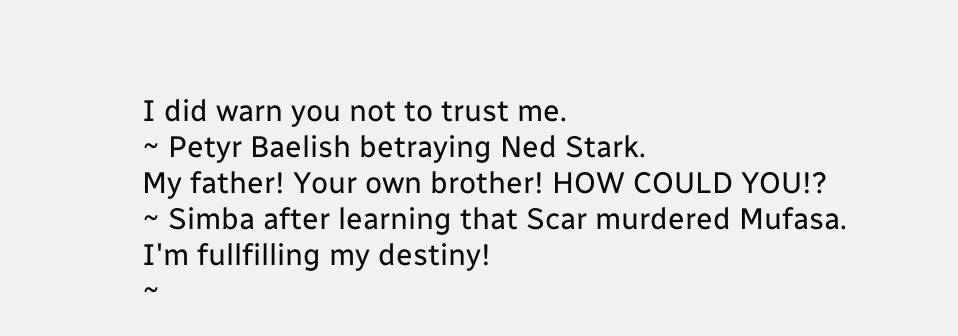I did warn you not to trust me.
~ Petyr Baelish betraying Ned Stark.
My father! Your own brother! HOW COULD YOU!?
~ Simba after learning that Scar murdered Mufasa.
I'm fullfilling my destiny!
~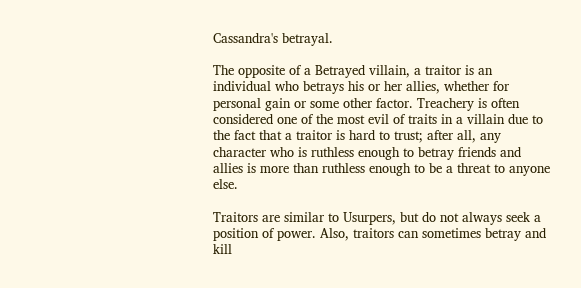Cassandra's betrayal.

The opposite of a Betrayed villain, a traitor is an individual who betrays his or her allies, whether for personal gain or some other factor. Treachery is often considered one of the most evil of traits in a villain due to the fact that a traitor is hard to trust; after all, any character who is ruthless enough to betray friends and allies is more than ruthless enough to be a threat to anyone else.

Traitors are similar to Usurpers, but do not always seek a position of power. Also, traitors can sometimes betray and kill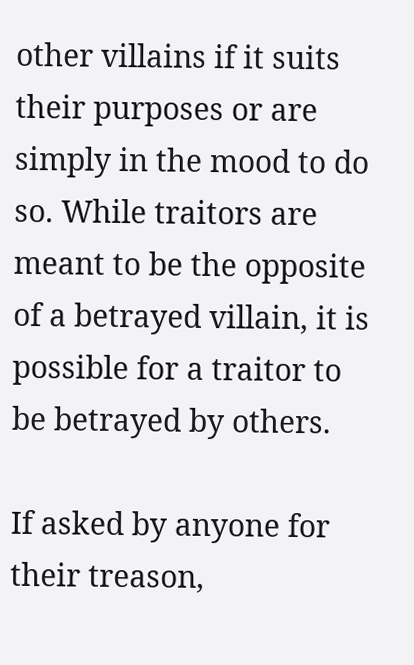other villains if it suits their purposes or are simply in the mood to do so. While traitors are meant to be the opposite of a betrayed villain, it is possible for a traitor to be betrayed by others.

If asked by anyone for their treason,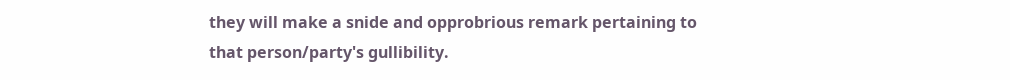they will make a snide and opprobrious remark pertaining to that person/party's gullibility.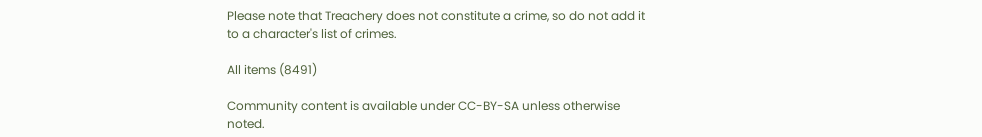Please note that Treachery does not constitute a crime, so do not add it to a character's list of crimes.

All items (8491)

Community content is available under CC-BY-SA unless otherwise noted.